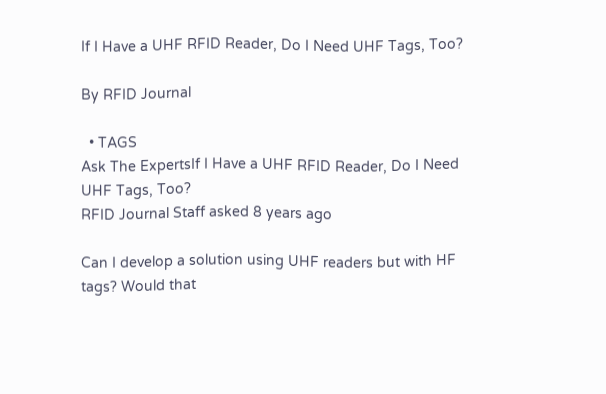If I Have a UHF RFID Reader, Do I Need UHF Tags, Too?

By RFID Journal

  • TAGS
Ask The ExpertsIf I Have a UHF RFID Reader, Do I Need UHF Tags, Too?
RFID Journal Staff asked 8 years ago

Can I develop a solution using UHF readers but with HF tags? Would that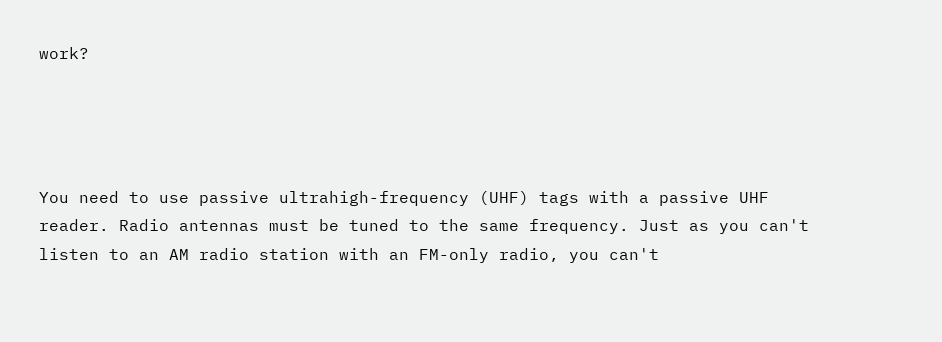work?




You need to use passive ultrahigh-frequency (UHF) tags with a passive UHF reader. Radio antennas must be tuned to the same frequency. Just as you can't listen to an AM radio station with an FM-only radio, you can't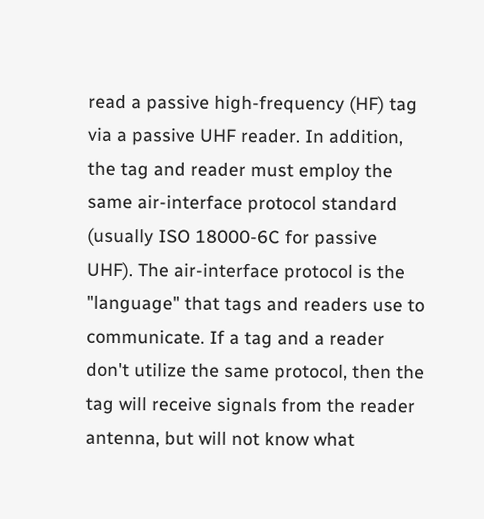read a passive high-frequency (HF) tag via a passive UHF reader. In addition, the tag and reader must employ the same air-interface protocol standard (usually ISO 18000-6C for passive UHF). The air-interface protocol is the "language" that tags and readers use to communicate. If a tag and a reader don't utilize the same protocol, then the tag will receive signals from the reader antenna, but will not know what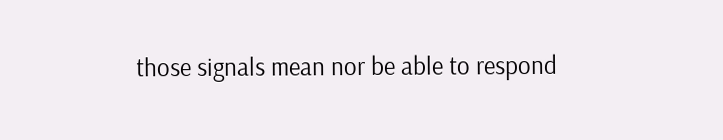those signals mean nor be able to respond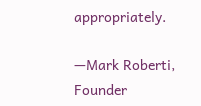appropriately.

—Mark Roberti, Founder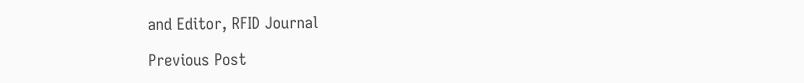and Editor, RFID Journal

Previous Post